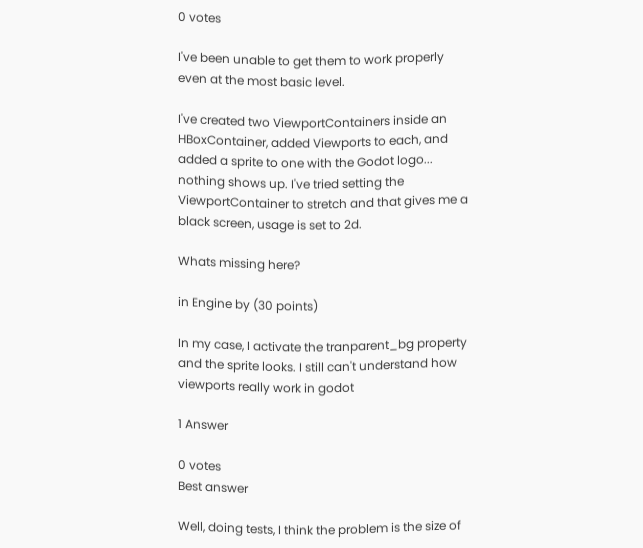0 votes

I've been unable to get them to work properly even at the most basic level.

I've created two ViewportContainers inside an HBoxContainer, added Viewports to each, and added a sprite to one with the Godot logo... nothing shows up. I've tried setting the ViewportContainer to stretch and that gives me a black screen, usage is set to 2d.

Whats missing here?

in Engine by (30 points)

In my case, I activate the tranparent_bg property and the sprite looks. I still can't understand how viewports really work in godot

1 Answer

0 votes
Best answer

Well, doing tests, I think the problem is the size of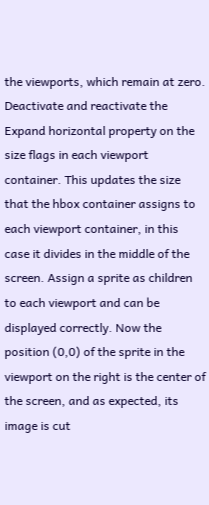the viewports, which remain at zero. Deactivate and reactivate the Expand horizontal property on the size flags in each viewport container. This updates the size that the hbox container assigns to each viewport container, in this case it divides in the middle of the screen. Assign a sprite as children to each viewport and can be displayed correctly. Now the position (0,0) of the sprite in the viewport on the right is the center of the screen, and as expected, its image is cut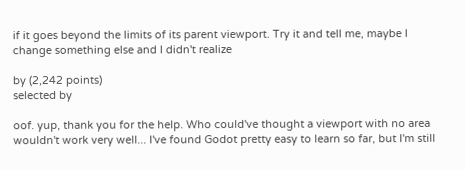if it goes beyond the limits of its parent viewport. Try it and tell me, maybe I change something else and I didn't realize

by (2,242 points)
selected by

oof. yup, thank you for the help. Who could've thought a viewport with no area wouldn't work very well... I've found Godot pretty easy to learn so far, but I'm still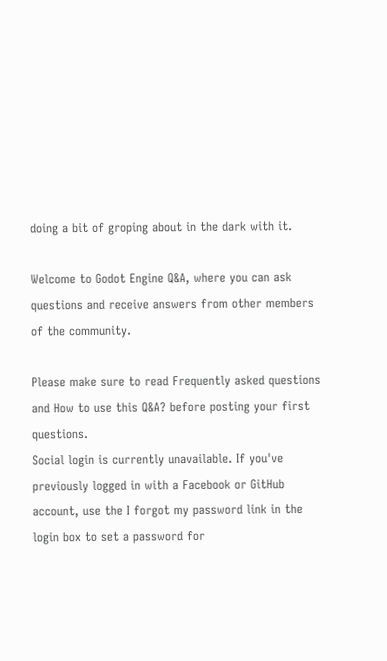doing a bit of groping about in the dark with it.

Welcome to Godot Engine Q&A, where you can ask questions and receive answers from other members of the community.

Please make sure to read Frequently asked questions and How to use this Q&A? before posting your first questions.
Social login is currently unavailable. If you've previously logged in with a Facebook or GitHub account, use the I forgot my password link in the login box to set a password for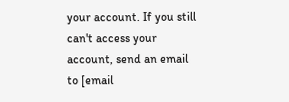your account. If you still can't access your account, send an email to [email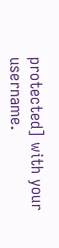protected] with your username.